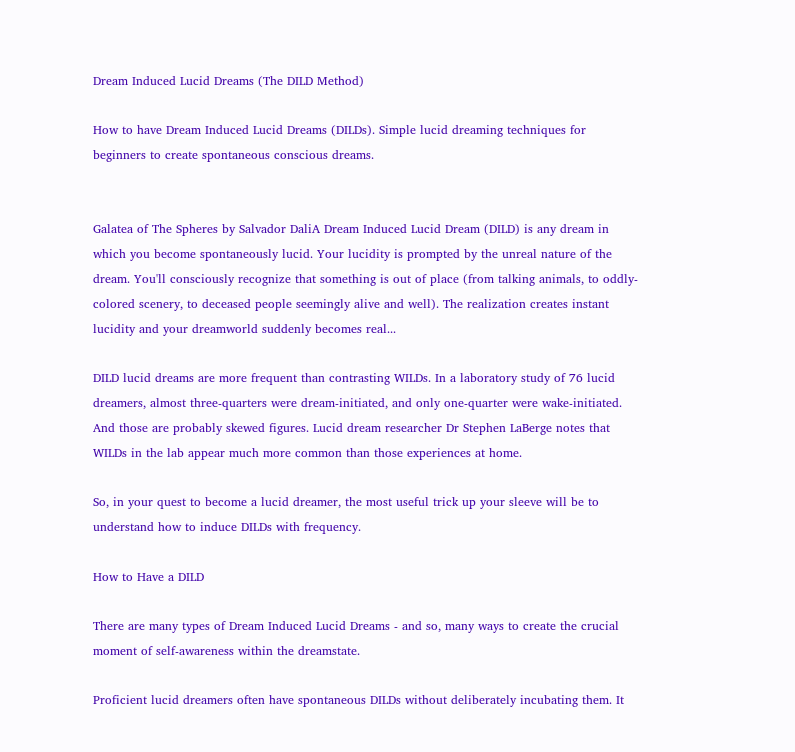Dream Induced Lucid Dreams (The DILD Method)

How to have Dream Induced Lucid Dreams (DILDs). Simple lucid dreaming techniques for beginners to create spontaneous conscious dreams.


Galatea of The Spheres by Salvador DaliA Dream Induced Lucid Dream (DILD) is any dream in which you become spontaneously lucid. Your lucidity is prompted by the unreal nature of the dream. You'll consciously recognize that something is out of place (from talking animals, to oddly-colored scenery, to deceased people seemingly alive and well). The realization creates instant lucidity and your dreamworld suddenly becomes real...

DILD lucid dreams are more frequent than contrasting WILDs. In a laboratory study of 76 lucid dreamers, almost three-quarters were dream-initiated, and only one-quarter were wake-initiated. And those are probably skewed figures. Lucid dream researcher Dr Stephen LaBerge notes that WILDs in the lab appear much more common than those experiences at home.

So, in your quest to become a lucid dreamer, the most useful trick up your sleeve will be to understand how to induce DILDs with frequency.

How to Have a DILD

There are many types of Dream Induced Lucid Dreams - and so, many ways to create the crucial moment of self-awareness within the dreamstate.

Proficient lucid dreamers often have spontaneous DILDs without deliberately incubating them. It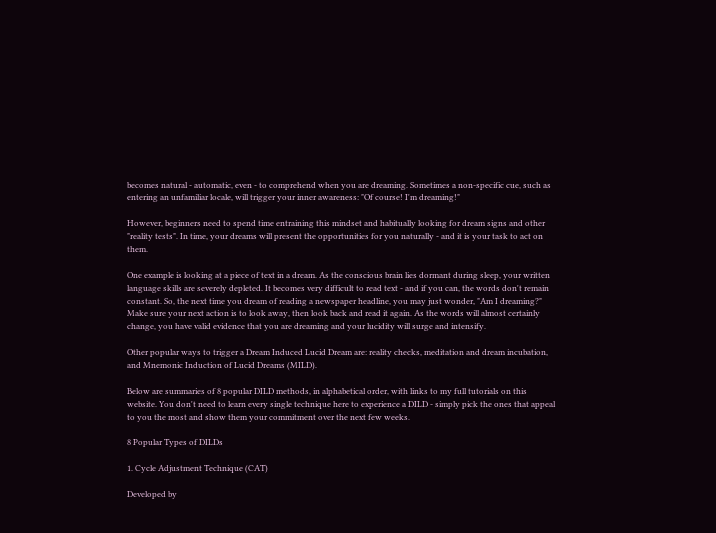becomes natural - automatic, even - to comprehend when you are dreaming. Sometimes a non-specific cue, such as entering an unfamiliar locale, will trigger your inner awareness: "Of course! I'm dreaming!"

However, beginners need to spend time entraining this mindset and habitually looking for dream signs and other "reality tests". In time, your dreams will present the opportunities for you naturally - and it is your task to act on them.

One example is looking at a piece of text in a dream. As the conscious brain lies dormant during sleep, your written language skills are severely depleted. It becomes very difficult to read text - and if you can, the words don't remain constant. So, the next time you dream of reading a newspaper headline, you may just wonder, "Am I dreaming?" Make sure your next action is to look away, then look back and read it again. As the words will almost certainly change, you have valid evidence that you are dreaming and your lucidity will surge and intensify.

Other popular ways to trigger a Dream Induced Lucid Dream are: reality checks, meditation and dream incubation, and Mnemonic Induction of Lucid Dreams (MILD).

Below are summaries of 8 popular DILD methods, in alphabetical order, with links to my full tutorials on this website. You don't need to learn every single technique here to experience a DILD - simply pick the ones that appeal to you the most and show them your commitment over the next few weeks.

8 Popular Types of DILDs

1. Cycle Adjustment Technique (CAT)

Developed by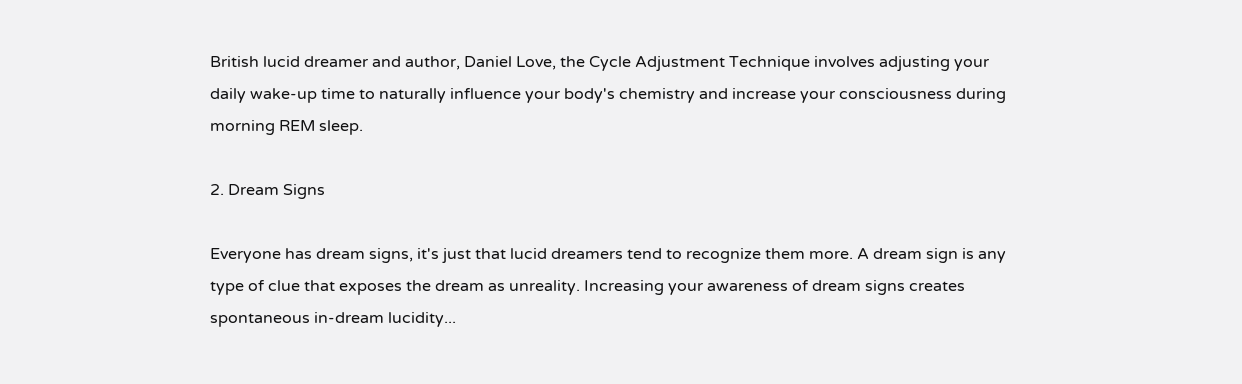British lucid dreamer and author, Daniel Love, the Cycle Adjustment Technique involves adjusting your daily wake-up time to naturally influence your body's chemistry and increase your consciousness during morning REM sleep.

2. Dream Signs

Everyone has dream signs, it's just that lucid dreamers tend to recognize them more. A dream sign is any type of clue that exposes the dream as unreality. Increasing your awareness of dream signs creates spontaneous in-dream lucidity...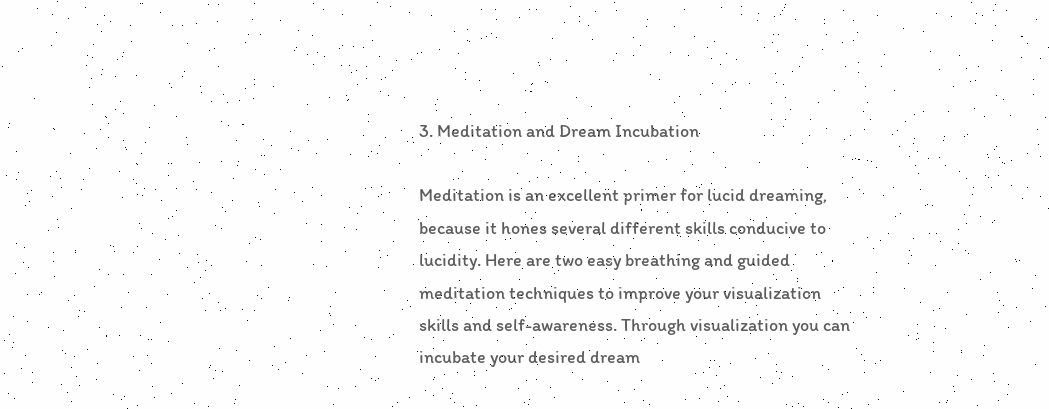3. Meditation and Dream Incubation

Meditation is an excellent primer for lucid dreaming, because it hones several different skills conducive to lucidity. Here are two easy breathing and guided meditation techniques to improve your visualization skills and self-awareness. Through visualization you can incubate your desired dream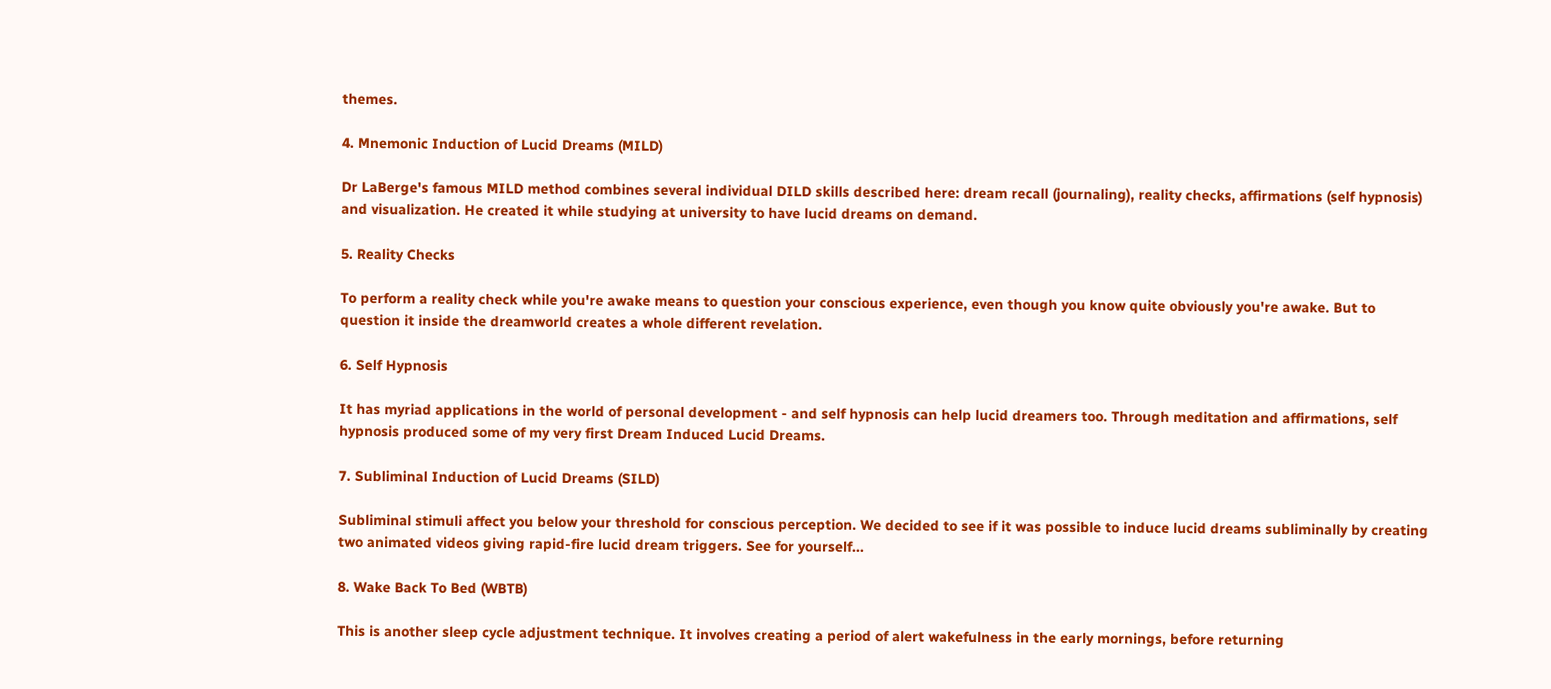themes.

4. Mnemonic Induction of Lucid Dreams (MILD)

Dr LaBerge's famous MILD method combines several individual DILD skills described here: dream recall (journaling), reality checks, affirmations (self hypnosis) and visualization. He created it while studying at university to have lucid dreams on demand.

5. Reality Checks

To perform a reality check while you're awake means to question your conscious experience, even though you know quite obviously you're awake. But to question it inside the dreamworld creates a whole different revelation.

6. Self Hypnosis

It has myriad applications in the world of personal development - and self hypnosis can help lucid dreamers too. Through meditation and affirmations, self hypnosis produced some of my very first Dream Induced Lucid Dreams.

7. Subliminal Induction of Lucid Dreams (SILD)

Subliminal stimuli affect you below your threshold for conscious perception. We decided to see if it was possible to induce lucid dreams subliminally by creating two animated videos giving rapid-fire lucid dream triggers. See for yourself...

8. Wake Back To Bed (WBTB)

This is another sleep cycle adjustment technique. It involves creating a period of alert wakefulness in the early mornings, before returning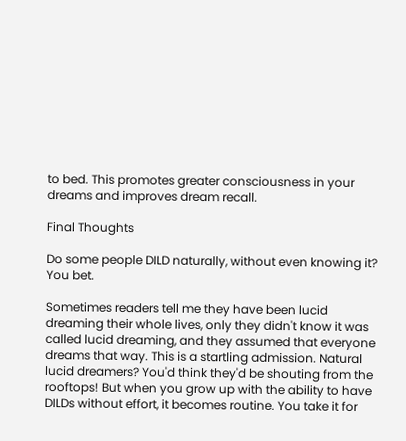to bed. This promotes greater consciousness in your dreams and improves dream recall.

Final Thoughts

Do some people DILD naturally, without even knowing it? You bet.

Sometimes readers tell me they have been lucid dreaming their whole lives, only they didn't know it was called lucid dreaming, and they assumed that everyone dreams that way. This is a startling admission. Natural lucid dreamers? You'd think they'd be shouting from the rooftops! But when you grow up with the ability to have DILDs without effort, it becomes routine. You take it for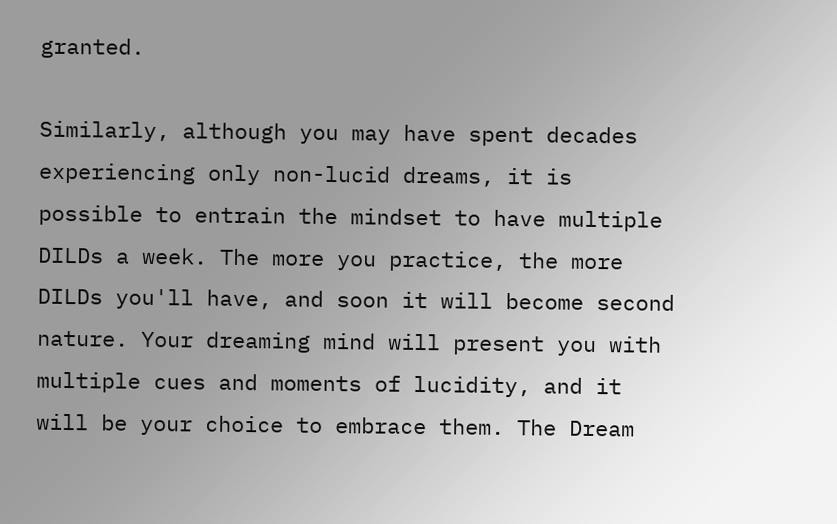granted.

Similarly, although you may have spent decades experiencing only non-lucid dreams, it is possible to entrain the mindset to have multiple DILDs a week. The more you practice, the more DILDs you'll have, and soon it will become second nature. Your dreaming mind will present you with multiple cues and moments of lucidity, and it will be your choice to embrace them. The Dream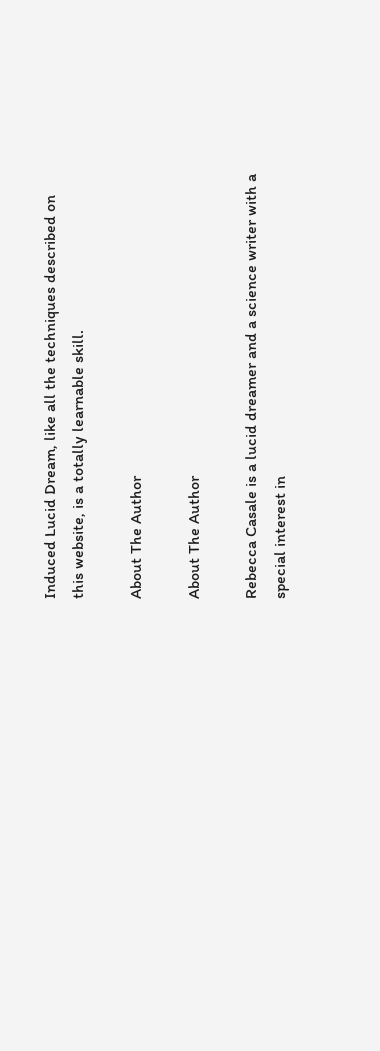Induced Lucid Dream, like all the techniques described on this website, is a totally learnable skill.

About The Author

About The Author

Rebecca Casale is a lucid dreamer and a science writer with a special interest in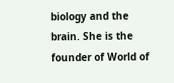biology and the brain. She is the founder of World of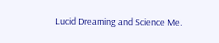Lucid Dreaming and Science Me.